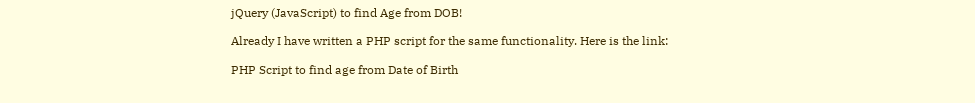jQuery (JavaScript) to find Age from DOB!

Already I have written a PHP script for the same functionality. Here is the link:

PHP Script to find age from Date of Birth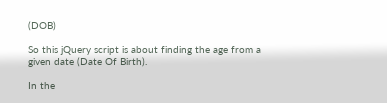(DOB)

So this jQuery script is about finding the age from a given date (Date Of Birth).

In the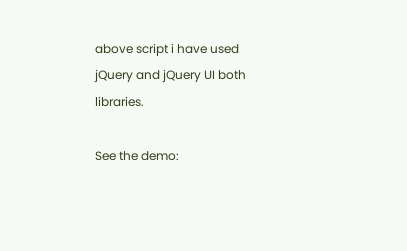above script i have used jQuery and jQuery UI both libraries.

See the demo: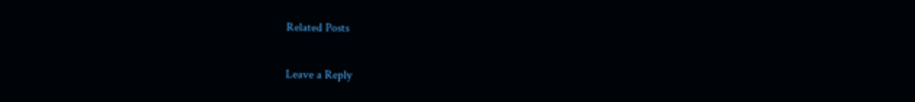Related Posts

Leave a Reply